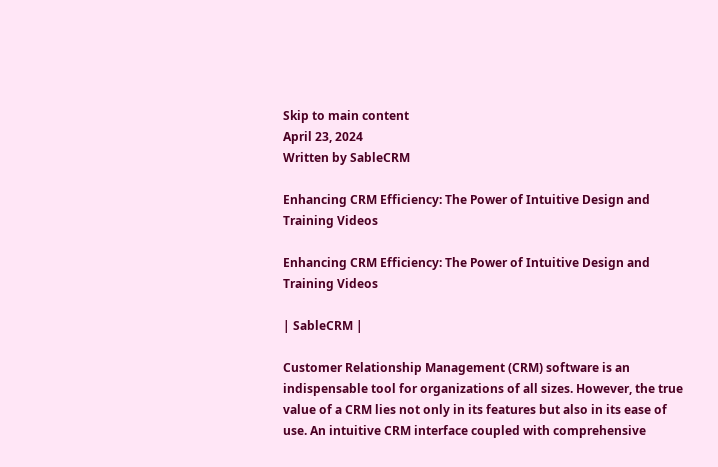Skip to main content
April 23, 2024
Written by SableCRM

Enhancing CRM Efficiency: The Power of Intuitive Design and Training Videos

Enhancing CRM Efficiency: The Power of Intuitive Design and Training Videos

| SableCRM |

Customer Relationship Management (CRM) software is an indispensable tool for organizations of all sizes. However, the true value of a CRM lies not only in its features but also in its ease of use. An intuitive CRM interface coupled with comprehensive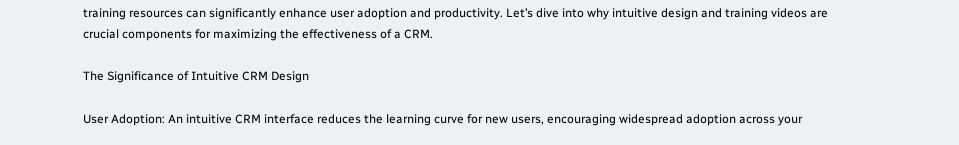training resources can significantly enhance user adoption and productivity. Let’s dive into why intuitive design and training videos are crucial components for maximizing the effectiveness of a CRM.

The Significance of Intuitive CRM Design

User Adoption: An intuitive CRM interface reduces the learning curve for new users, encouraging widespread adoption across your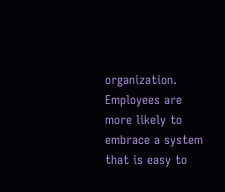organization. Employees are more likely to embrace a system that is easy to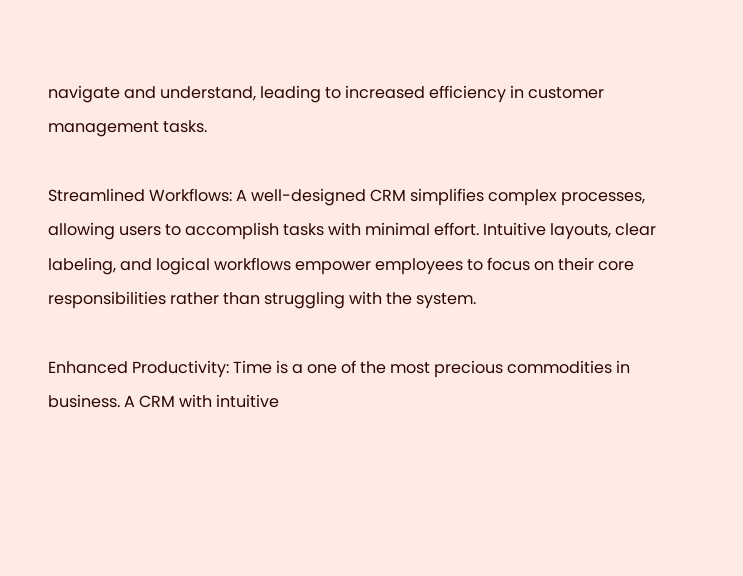navigate and understand, leading to increased efficiency in customer management tasks.

Streamlined Workflows: A well-designed CRM simplifies complex processes, allowing users to accomplish tasks with minimal effort. Intuitive layouts, clear labeling, and logical workflows empower employees to focus on their core responsibilities rather than struggling with the system.

Enhanced Productivity: Time is a one of the most precious commodities in business. A CRM with intuitive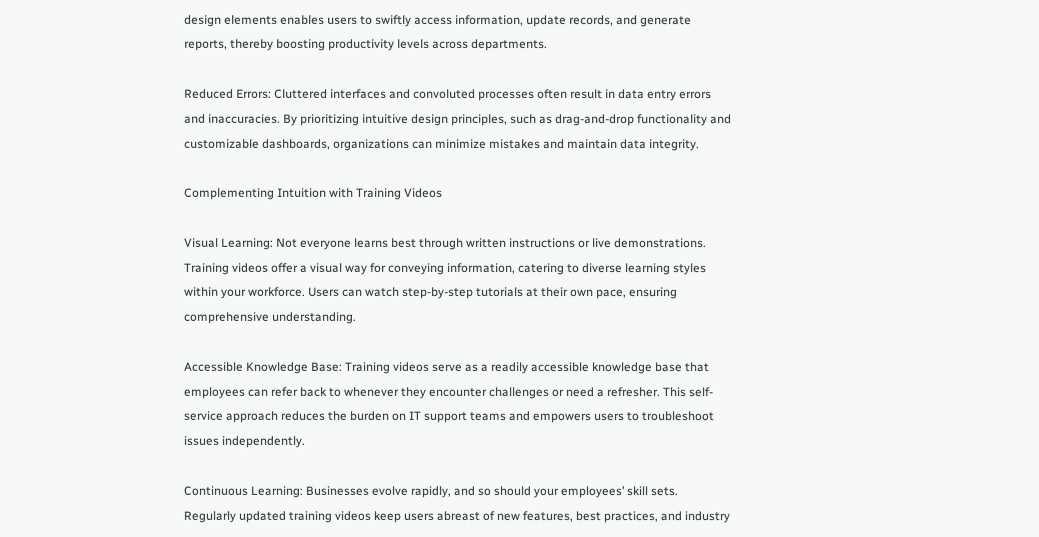design elements enables users to swiftly access information, update records, and generate reports, thereby boosting productivity levels across departments.

Reduced Errors: Cluttered interfaces and convoluted processes often result in data entry errors and inaccuracies. By prioritizing intuitive design principles, such as drag-and-drop functionality and customizable dashboards, organizations can minimize mistakes and maintain data integrity.

Complementing Intuition with Training Videos

Visual Learning: Not everyone learns best through written instructions or live demonstrations. Training videos offer a visual way for conveying information, catering to diverse learning styles within your workforce. Users can watch step-by-step tutorials at their own pace, ensuring comprehensive understanding.

Accessible Knowledge Base: Training videos serve as a readily accessible knowledge base that employees can refer back to whenever they encounter challenges or need a refresher. This self-service approach reduces the burden on IT support teams and empowers users to troubleshoot issues independently.

Continuous Learning: Businesses evolve rapidly, and so should your employees’ skill sets. Regularly updated training videos keep users abreast of new features, best practices, and industry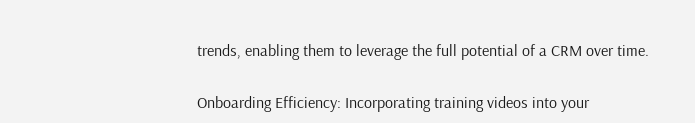trends, enabling them to leverage the full potential of a CRM over time.

Onboarding Efficiency: Incorporating training videos into your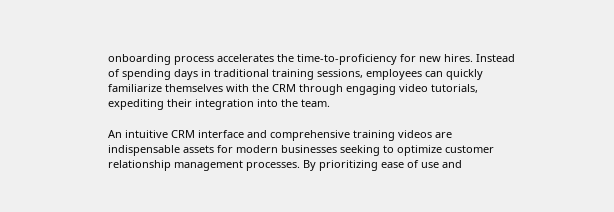onboarding process accelerates the time-to-proficiency for new hires. Instead of spending days in traditional training sessions, employees can quickly familiarize themselves with the CRM through engaging video tutorials, expediting their integration into the team.

An intuitive CRM interface and comprehensive training videos are indispensable assets for modern businesses seeking to optimize customer relationship management processes. By prioritizing ease of use and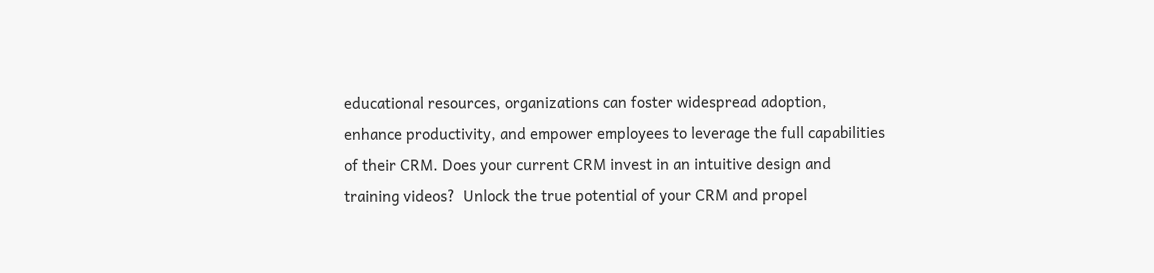educational resources, organizations can foster widespread adoption, enhance productivity, and empower employees to leverage the full capabilities of their CRM. Does your current CRM invest in an intuitive design and training videos?  Unlock the true potential of your CRM and propel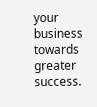your business towards greater success.